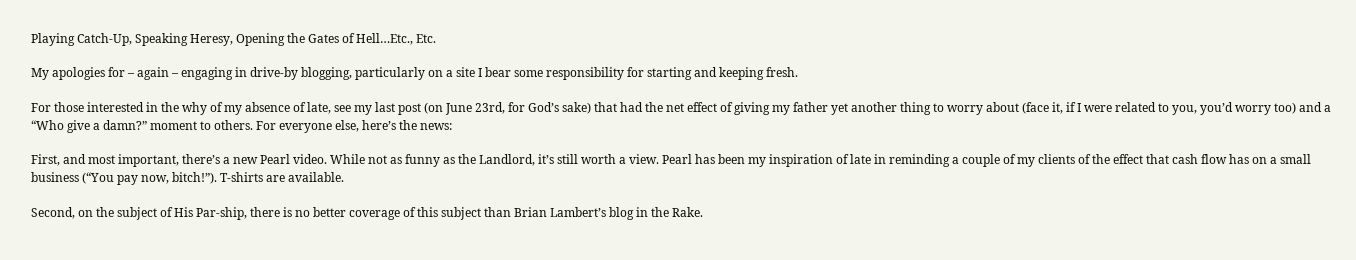Playing Catch-Up, Speaking Heresy, Opening the Gates of Hell…Etc., Etc.

My apologies for – again – engaging in drive-by blogging, particularly on a site I bear some responsibility for starting and keeping fresh.

For those interested in the why of my absence of late, see my last post (on June 23rd, for God’s sake) that had the net effect of giving my father yet another thing to worry about (face it, if I were related to you, you’d worry too) and a “Who give a damn?” moment to others. For everyone else, here’s the news:

First, and most important, there’s a new Pearl video. While not as funny as the Landlord, it’s still worth a view. Pearl has been my inspiration of late in reminding a couple of my clients of the effect that cash flow has on a small business (“You pay now, bitch!”). T-shirts are available.

Second, on the subject of His Par-ship, there is no better coverage of this subject than Brian Lambert’s blog in the Rake.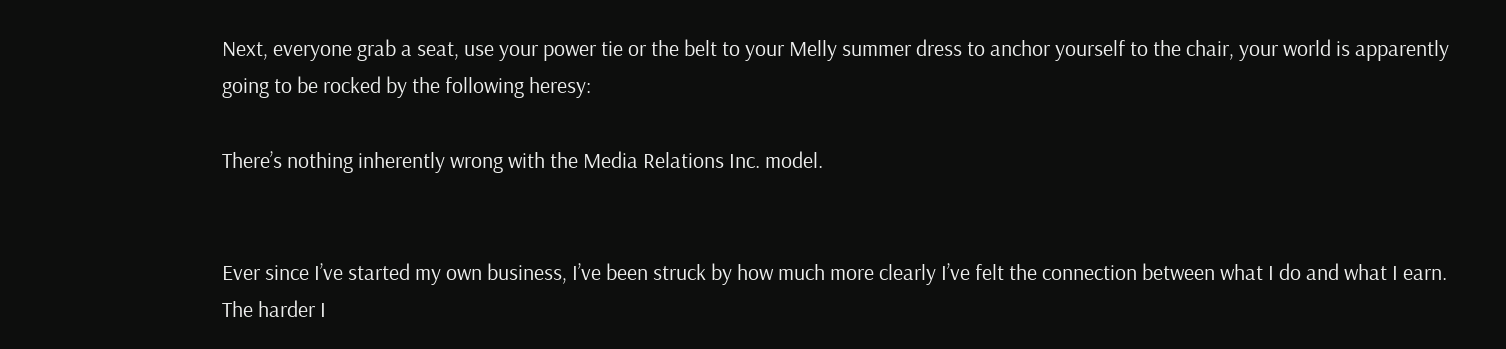Next, everyone grab a seat, use your power tie or the belt to your Melly summer dress to anchor yourself to the chair, your world is apparently going to be rocked by the following heresy:

There’s nothing inherently wrong with the Media Relations Inc. model.


Ever since I’ve started my own business, I’ve been struck by how much more clearly I’ve felt the connection between what I do and what I earn. The harder I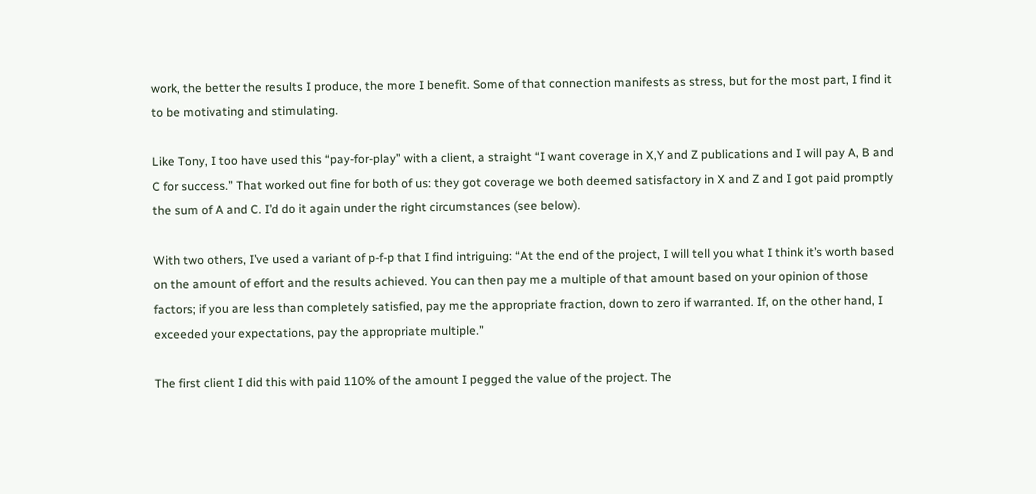work, the better the results I produce, the more I benefit. Some of that connection manifests as stress, but for the most part, I find it to be motivating and stimulating.

Like Tony, I too have used this “pay-for-play” with a client, a straight “I want coverage in X,Y and Z publications and I will pay A, B and C for success.” That worked out fine for both of us: they got coverage we both deemed satisfactory in X and Z and I got paid promptly the sum of A and C. I’d do it again under the right circumstances (see below).

With two others, I’ve used a variant of p-f-p that I find intriguing: “At the end of the project, I will tell you what I think it’s worth based on the amount of effort and the results achieved. You can then pay me a multiple of that amount based on your opinion of those factors; if you are less than completely satisfied, pay me the appropriate fraction, down to zero if warranted. If, on the other hand, I exceeded your expectations, pay the appropriate multiple.”

The first client I did this with paid 110% of the amount I pegged the value of the project. The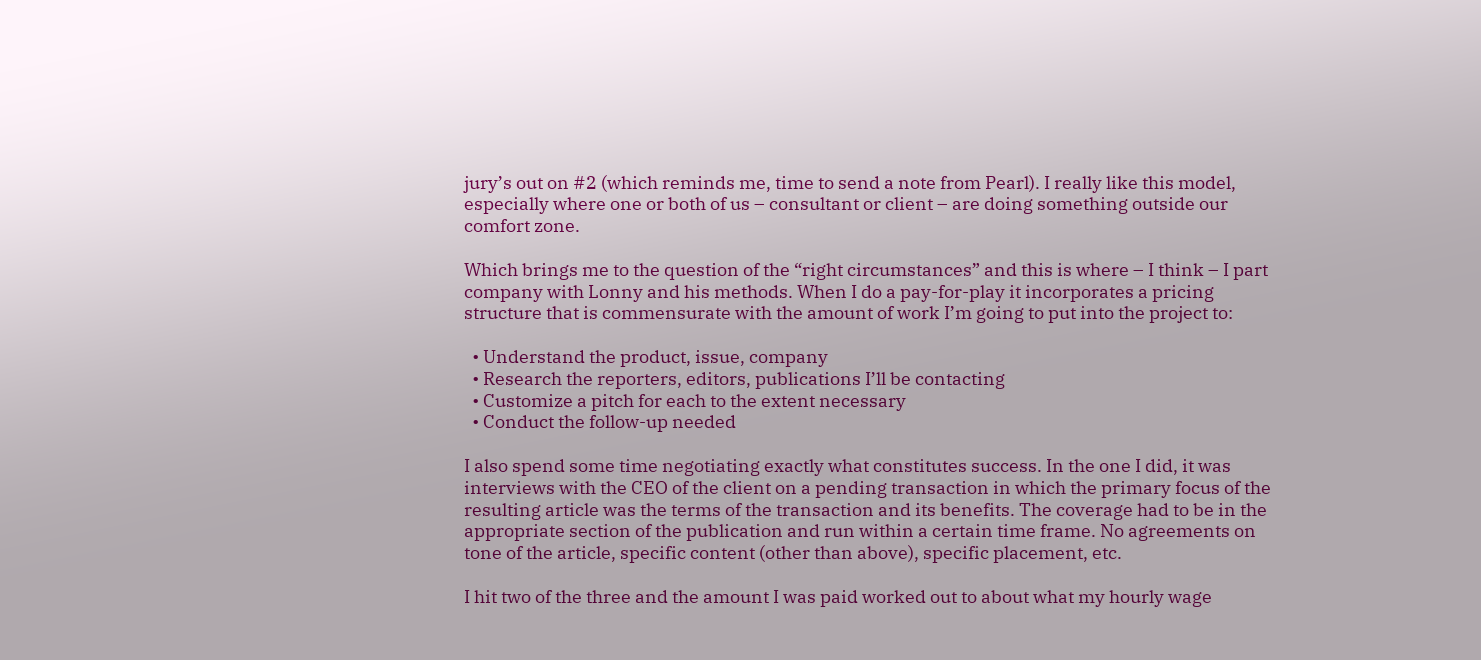jury’s out on #2 (which reminds me, time to send a note from Pearl). I really like this model, especially where one or both of us – consultant or client – are doing something outside our comfort zone.

Which brings me to the question of the “right circumstances” and this is where – I think – I part company with Lonny and his methods. When I do a pay-for-play it incorporates a pricing structure that is commensurate with the amount of work I’m going to put into the project to:

  • Understand the product, issue, company
  • Research the reporters, editors, publications I’ll be contacting
  • Customize a pitch for each to the extent necessary
  • Conduct the follow-up needed

I also spend some time negotiating exactly what constitutes success. In the one I did, it was interviews with the CEO of the client on a pending transaction in which the primary focus of the resulting article was the terms of the transaction and its benefits. The coverage had to be in the appropriate section of the publication and run within a certain time frame. No agreements on tone of the article, specific content (other than above), specific placement, etc.

I hit two of the three and the amount I was paid worked out to about what my hourly wage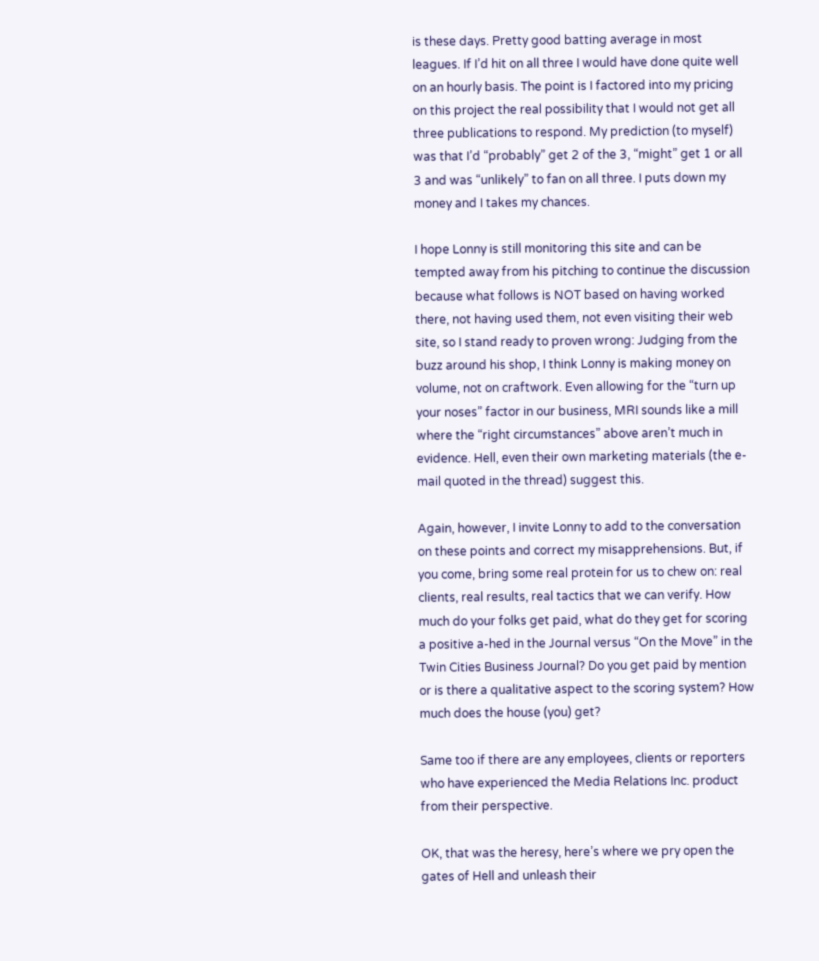is these days. Pretty good batting average in most leagues. If I’d hit on all three I would have done quite well on an hourly basis. The point is I factored into my pricing on this project the real possibility that I would not get all three publications to respond. My prediction (to myself) was that I’d “probably” get 2 of the 3, “might” get 1 or all 3 and was “unlikely” to fan on all three. I puts down my money and I takes my chances.

I hope Lonny is still monitoring this site and can be tempted away from his pitching to continue the discussion because what follows is NOT based on having worked there, not having used them, not even visiting their web site, so I stand ready to proven wrong: Judging from the buzz around his shop, I think Lonny is making money on volume, not on craftwork. Even allowing for the “turn up your noses” factor in our business, MRI sounds like a mill where the “right circumstances” above aren’t much in evidence. Hell, even their own marketing materials (the e-mail quoted in the thread) suggest this.

Again, however, I invite Lonny to add to the conversation on these points and correct my misapprehensions. But, if you come, bring some real protein for us to chew on: real clients, real results, real tactics that we can verify. How much do your folks get paid, what do they get for scoring a positive a-hed in the Journal versus “On the Move” in the Twin Cities Business Journal? Do you get paid by mention or is there a qualitative aspect to the scoring system? How much does the house (you) get?

Same too if there are any employees, clients or reporters who have experienced the Media Relations Inc. product from their perspective.

OK, that was the heresy, here’s where we pry open the gates of Hell and unleash their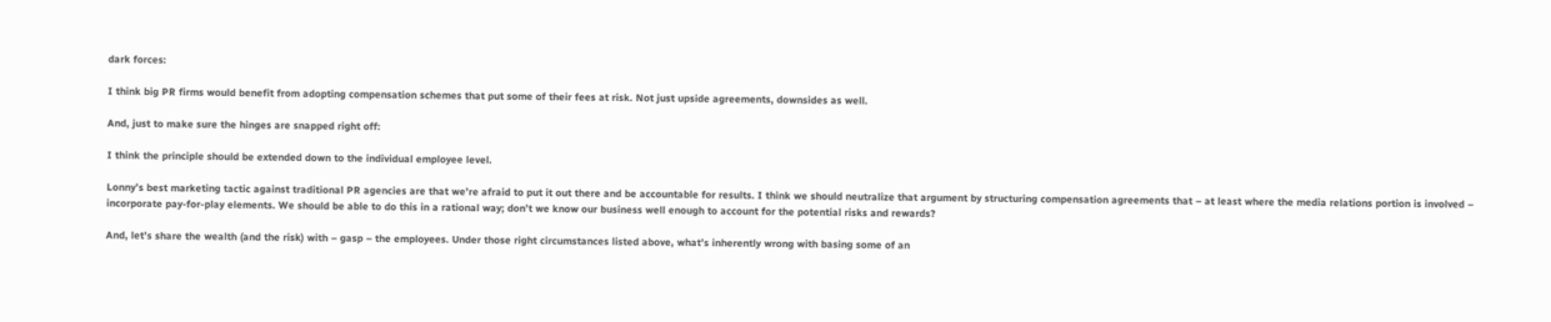dark forces:

I think big PR firms would benefit from adopting compensation schemes that put some of their fees at risk. Not just upside agreements, downsides as well.

And, just to make sure the hinges are snapped right off:

I think the principle should be extended down to the individual employee level.

Lonny’s best marketing tactic against traditional PR agencies are that we’re afraid to put it out there and be accountable for results. I think we should neutralize that argument by structuring compensation agreements that – at least where the media relations portion is involved – incorporate pay-for-play elements. We should be able to do this in a rational way; don’t we know our business well enough to account for the potential risks and rewards?

And, let’s share the wealth (and the risk) with – gasp – the employees. Under those right circumstances listed above, what’s inherently wrong with basing some of an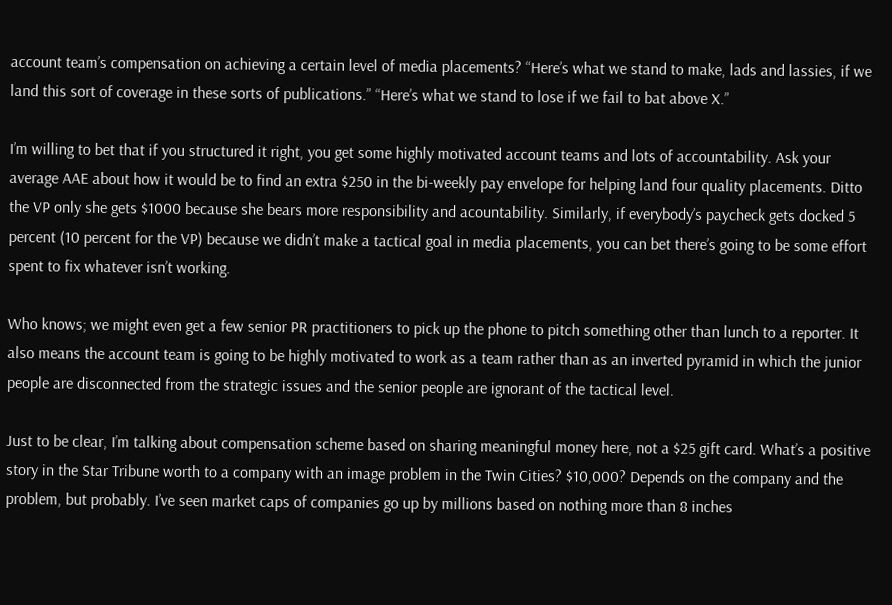account team’s compensation on achieving a certain level of media placements? “Here’s what we stand to make, lads and lassies, if we land this sort of coverage in these sorts of publications.” “Here’s what we stand to lose if we fail to bat above X.”

I’m willing to bet that if you structured it right, you get some highly motivated account teams and lots of accountability. Ask your average AAE about how it would be to find an extra $250 in the bi-weekly pay envelope for helping land four quality placements. Ditto the VP only she gets $1000 because she bears more responsibility and acountability. Similarly, if everybody’s paycheck gets docked 5 percent (10 percent for the VP) because we didn’t make a tactical goal in media placements, you can bet there’s going to be some effort spent to fix whatever isn’t working.

Who knows; we might even get a few senior PR practitioners to pick up the phone to pitch something other than lunch to a reporter. It also means the account team is going to be highly motivated to work as a team rather than as an inverted pyramid in which the junior people are disconnected from the strategic issues and the senior people are ignorant of the tactical level.

Just to be clear, I’m talking about compensation scheme based on sharing meaningful money here, not a $25 gift card. What’s a positive story in the Star Tribune worth to a company with an image problem in the Twin Cities? $10,000? Depends on the company and the problem, but probably. I’ve seen market caps of companies go up by millions based on nothing more than 8 inches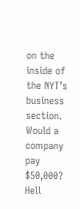on the inside of the NYT’s business section. Would a company pay $50,000? Hell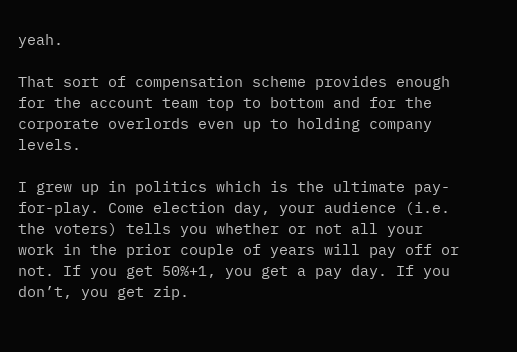yeah.

That sort of compensation scheme provides enough for the account team top to bottom and for the corporate overlords even up to holding company levels.

I grew up in politics which is the ultimate pay-for-play. Come election day, your audience (i.e. the voters) tells you whether or not all your work in the prior couple of years will pay off or not. If you get 50%+1, you get a pay day. If you don’t, you get zip.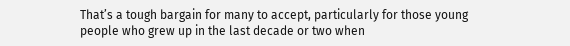That’s a tough bargain for many to accept, particularly for those young people who grew up in the last decade or two when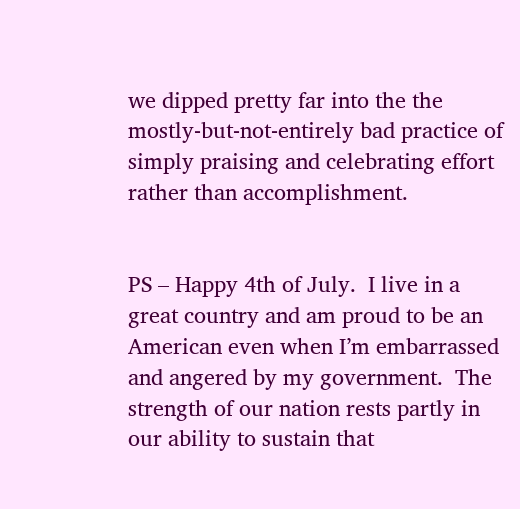we dipped pretty far into the the mostly-but-not-entirely bad practice of simply praising and celebrating effort rather than accomplishment.


PS – Happy 4th of July.  I live in a great country and am proud to be an American even when I’m embarrassed and angered by my government.  The strength of our nation rests partly in our ability to sustain that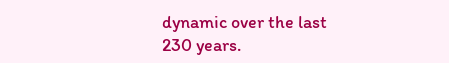dynamic over the last 230 years.